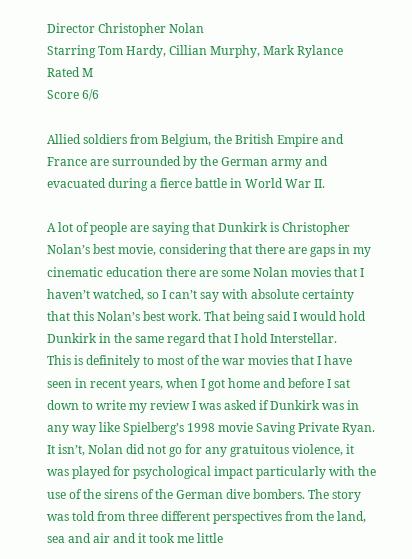Director Christopher Nolan
Starring Tom Hardy, Cillian Murphy, Mark Rylance
Rated M
Score 6/6

Allied soldiers from Belgium, the British Empire and France are surrounded by the German army and evacuated during a fierce battle in World War II.

A lot of people are saying that Dunkirk is Christopher Nolan’s best movie, considering that there are gaps in my cinematic education there are some Nolan movies that I haven’t watched, so I can’t say with absolute certainty that this Nolan’s best work. That being said I would hold Dunkirk in the same regard that I hold Interstellar.
This is definitely to most of the war movies that I have seen in recent years, when I got home and before I sat down to write my review I was asked if Dunkirk was in any way like Spielberg’s 1998 movie Saving Private Ryan. It isn’t, Nolan did not go for any gratuitous violence, it was played for psychological impact particularly with the use of the sirens of the German dive bombers. The story was told from three different perspectives from the land, sea and air and it took me little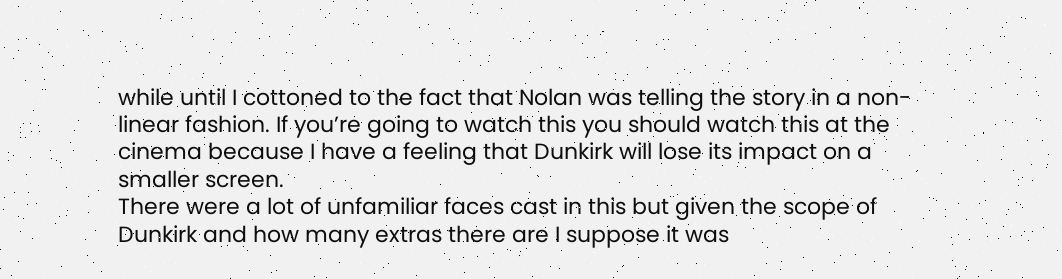while until I cottoned to the fact that Nolan was telling the story in a non-linear fashion. If you’re going to watch this you should watch this at the cinema because I have a feeling that Dunkirk will lose its impact on a smaller screen.
There were a lot of unfamiliar faces cast in this but given the scope of Dunkirk and how many extras there are I suppose it was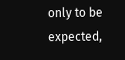only to be expected,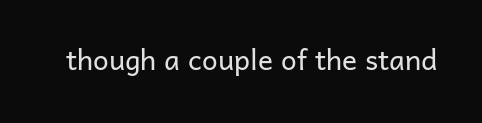though a couple of the stand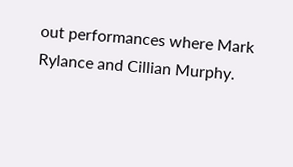out performances where Mark Rylance and Cillian Murphy.